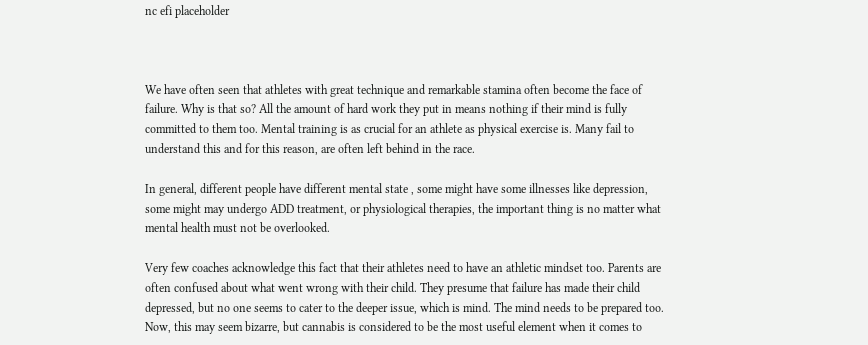nc efi placeholder



We have often seen that athletes with great technique and remarkable stamina often become the face of failure. Why is that so? All the amount of hard work they put in means nothing if their mind is fully committed to them too. Mental training is as crucial for an athlete as physical exercise is. Many fail to understand this and for this reason, are often left behind in the race.

In general, different people have different mental state , some might have some illnesses like depression, some might may undergo ADD treatment, or physiological therapies, the important thing is no matter what mental health must not be overlooked.

Very few coaches acknowledge this fact that their athletes need to have an athletic mindset too. Parents are often confused about what went wrong with their child. They presume that failure has made their child depressed, but no one seems to cater to the deeper issue, which is mind. The mind needs to be prepared too. Now, this may seem bizarre, but cannabis is considered to be the most useful element when it comes to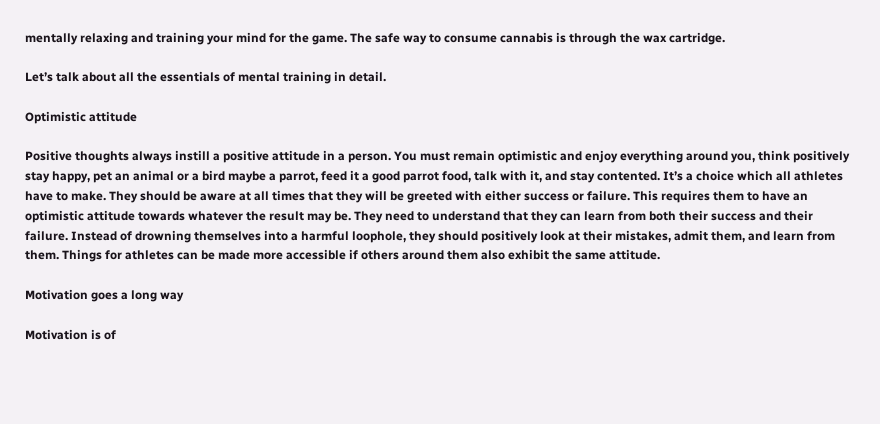mentally relaxing and training your mind for the game. The safe way to consume cannabis is through the wax cartridge.

Let’s talk about all the essentials of mental training in detail.

Optimistic attitude

Positive thoughts always instill a positive attitude in a person. You must remain optimistic and enjoy everything around you, think positively stay happy, pet an animal or a bird maybe a parrot, feed it a good parrot food, talk with it, and stay contented. It’s a choice which all athletes have to make. They should be aware at all times that they will be greeted with either success or failure. This requires them to have an optimistic attitude towards whatever the result may be. They need to understand that they can learn from both their success and their failure. Instead of drowning themselves into a harmful loophole, they should positively look at their mistakes, admit them, and learn from them. Things for athletes can be made more accessible if others around them also exhibit the same attitude.

Motivation goes a long way

Motivation is of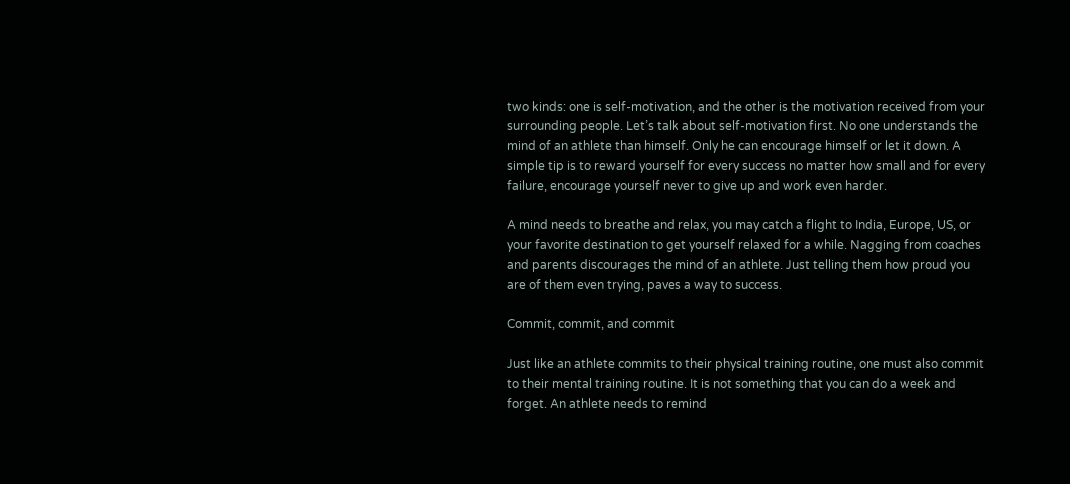two kinds: one is self-motivation, and the other is the motivation received from your surrounding people. Let’s talk about self-motivation first. No one understands the mind of an athlete than himself. Only he can encourage himself or let it down. A simple tip is to reward yourself for every success no matter how small and for every failure, encourage yourself never to give up and work even harder.

A mind needs to breathe and relax, you may catch a flight to India, Europe, US, or your favorite destination to get yourself relaxed for a while. Nagging from coaches and parents discourages the mind of an athlete. Just telling them how proud you are of them even trying, paves a way to success.

Commit, commit, and commit

Just like an athlete commits to their physical training routine, one must also commit to their mental training routine. It is not something that you can do a week and forget. An athlete needs to remind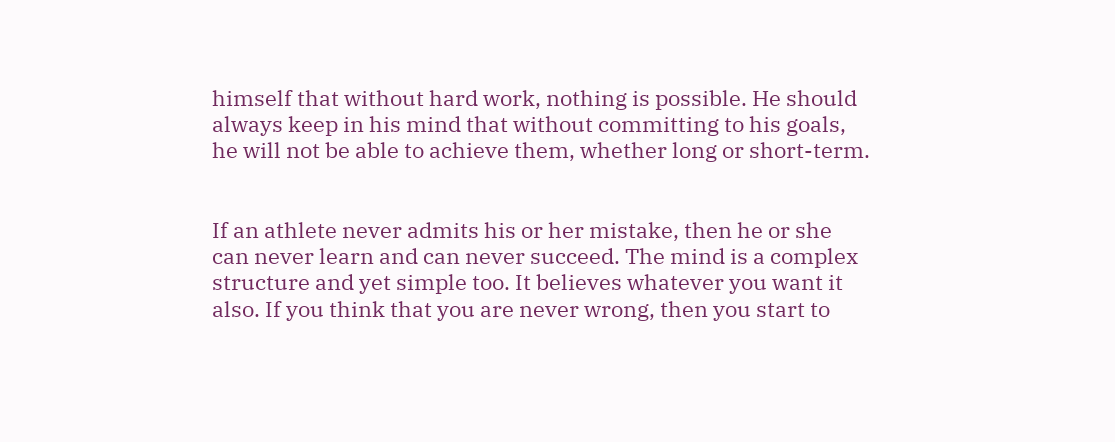himself that without hard work, nothing is possible. He should always keep in his mind that without committing to his goals, he will not be able to achieve them, whether long or short-term.


If an athlete never admits his or her mistake, then he or she can never learn and can never succeed. The mind is a complex structure and yet simple too. It believes whatever you want it also. If you think that you are never wrong, then you start to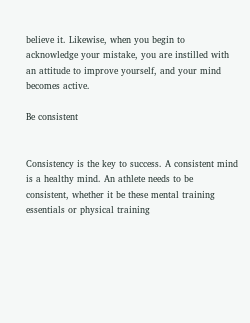believe it. Likewise, when you begin to acknowledge your mistake, you are instilled with an attitude to improve yourself, and your mind becomes active.

Be consistent


Consistency is the key to success. A consistent mind is a healthy mind. An athlete needs to be consistent, whether it be these mental training essentials or physical training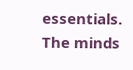essentials. The minds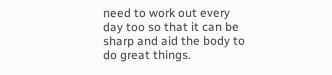need to work out every day too so that it can be sharp and aid the body to do great things.